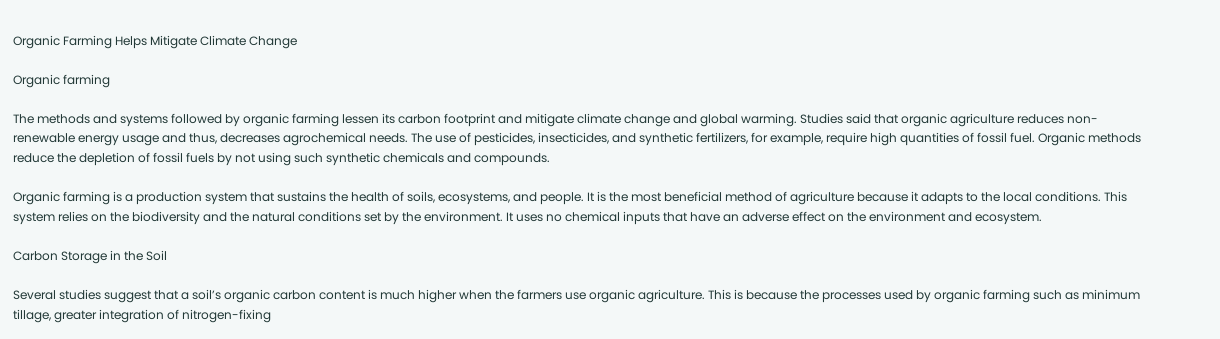Organic Farming Helps Mitigate Climate Change

Organic farming

The methods and systems followed by organic farming lessen its carbon footprint and mitigate climate change and global warming. Studies said that organic agriculture reduces non-renewable energy usage and thus, decreases agrochemical needs. The use of pesticides, insecticides, and synthetic fertilizers, for example, require high quantities of fossil fuel. Organic methods reduce the depletion of fossil fuels by not using such synthetic chemicals and compounds.

Organic farming is a production system that sustains the health of soils, ecosystems, and people. It is the most beneficial method of agriculture because it adapts to the local conditions. This system relies on the biodiversity and the natural conditions set by the environment. It uses no chemical inputs that have an adverse effect on the environment and ecosystem.

Carbon Storage in the Soil

Several studies suggest that a soil’s organic carbon content is much higher when the farmers use organic agriculture. This is because the processes used by organic farming such as minimum tillage, greater integration of nitrogen-fixing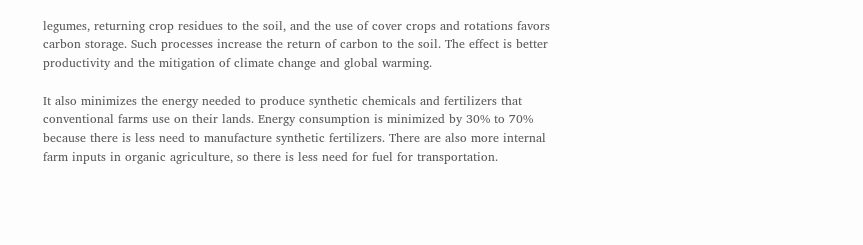legumes, returning crop residues to the soil, and the use of cover crops and rotations favors carbon storage. Such processes increase the return of carbon to the soil. The effect is better productivity and the mitigation of climate change and global warming.

It also minimizes the energy needed to produce synthetic chemicals and fertilizers that conventional farms use on their lands. Energy consumption is minimized by 30% to 70% because there is less need to manufacture synthetic fertilizers. There are also more internal farm inputs in organic agriculture, so there is less need for fuel for transportation.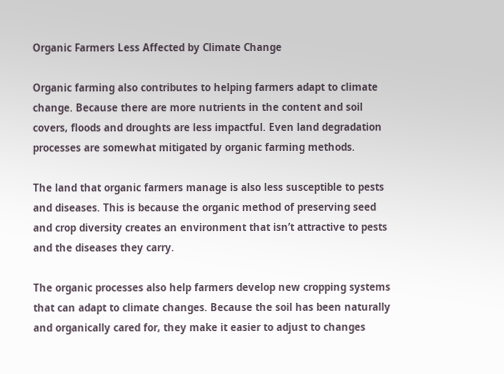Organic Farmers Less Affected by Climate Change

Organic farming also contributes to helping farmers adapt to climate change. Because there are more nutrients in the content and soil covers, floods and droughts are less impactful. Even land degradation processes are somewhat mitigated by organic farming methods.

The land that organic farmers manage is also less susceptible to pests and diseases. This is because the organic method of preserving seed and crop diversity creates an environment that isn’t attractive to pests and the diseases they carry.

The organic processes also help farmers develop new cropping systems that can adapt to climate changes. Because the soil has been naturally and organically cared for, they make it easier to adjust to changes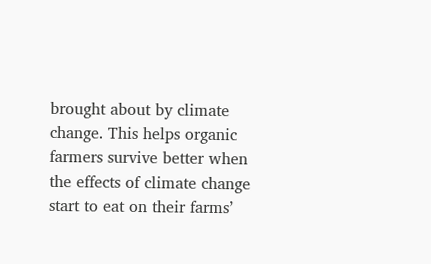brought about by climate change. This helps organic farmers survive better when the effects of climate change start to eat on their farms’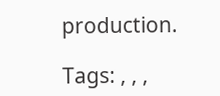production.

Tags: , , ,